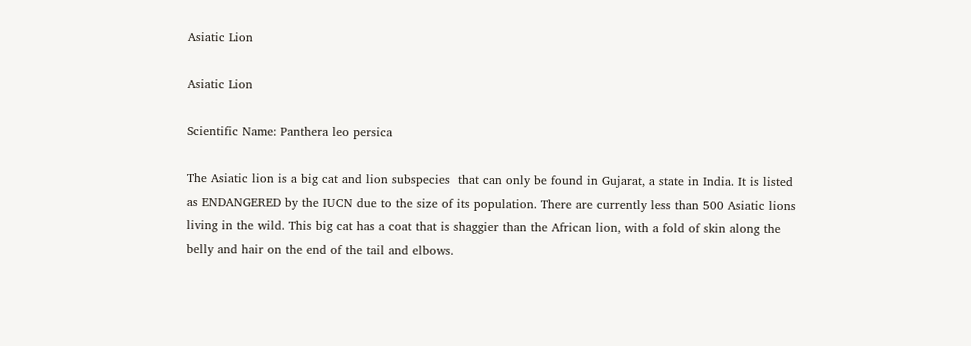Asiatic Lion

Asiatic Lion

Scientific Name: Panthera leo persica

The Asiatic lion is a big cat and lion subspecies  that can only be found in Gujarat, a state in India. It is listed as ENDANGERED by the IUCN due to the size of its population. There are currently less than 500 Asiatic lions living in the wild. This big cat has a coat that is shaggier than the African lion, with a fold of skin along the belly and hair on the end of the tail and elbows.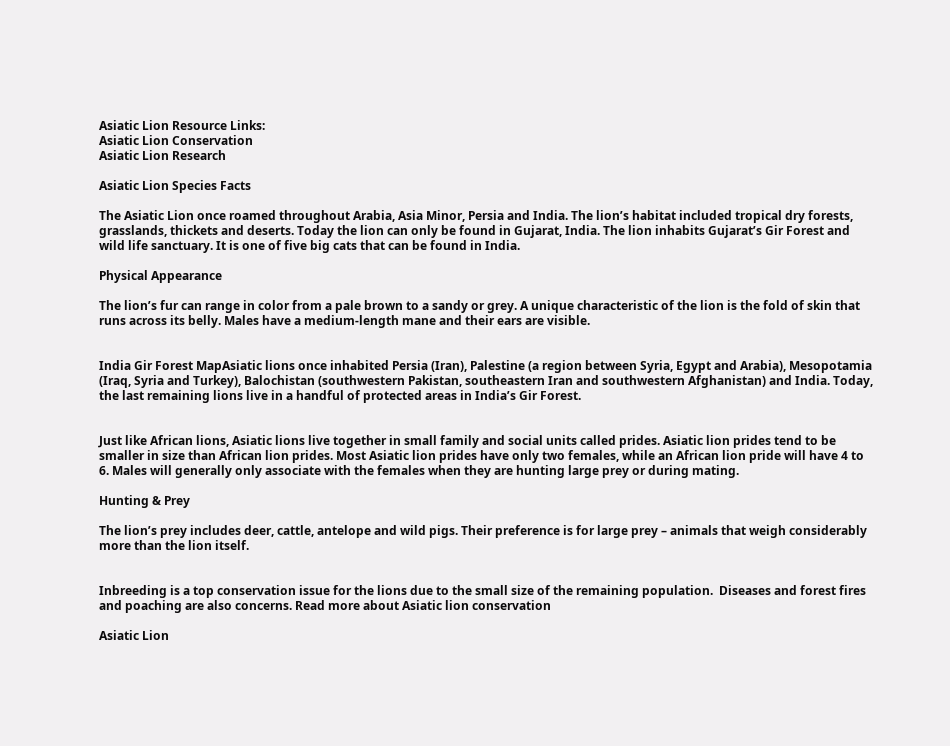Asiatic Lion Resource Links:
Asiatic Lion Conservation
Asiatic Lion Research

Asiatic Lion Species Facts

The Asiatic Lion once roamed throughout Arabia, Asia Minor, Persia and India. The lion’s habitat included tropical dry forests, grasslands, thickets and deserts. Today the lion can only be found in Gujarat, India. The lion inhabits Gujarat’s Gir Forest and wild life sanctuary. It is one of five big cats that can be found in India.

Physical Appearance

The lion’s fur can range in color from a pale brown to a sandy or grey. A unique characteristic of the lion is the fold of skin that runs across its belly. Males have a medium-length mane and their ears are visible.


India Gir Forest MapAsiatic lions once inhabited Persia (Iran), Palestine (a region between Syria, Egypt and Arabia), Mesopotamia (Iraq, Syria and Turkey), Balochistan (southwestern Pakistan, southeastern Iran and southwestern Afghanistan) and India. Today, the last remaining lions live in a handful of protected areas in India’s Gir Forest.


Just like African lions, Asiatic lions live together in small family and social units called prides. Asiatic lion prides tend to be smaller in size than African lion prides. Most Asiatic lion prides have only two females, while an African lion pride will have 4 to 6. Males will generally only associate with the females when they are hunting large prey or during mating.

Hunting & Prey

The lion’s prey includes deer, cattle, antelope and wild pigs. Their preference is for large prey – animals that weigh considerably more than the lion itself.


Inbreeding is a top conservation issue for the lions due to the small size of the remaining population.  Diseases and forest fires and poaching are also concerns. Read more about Asiatic lion conservation

Asiatic Lion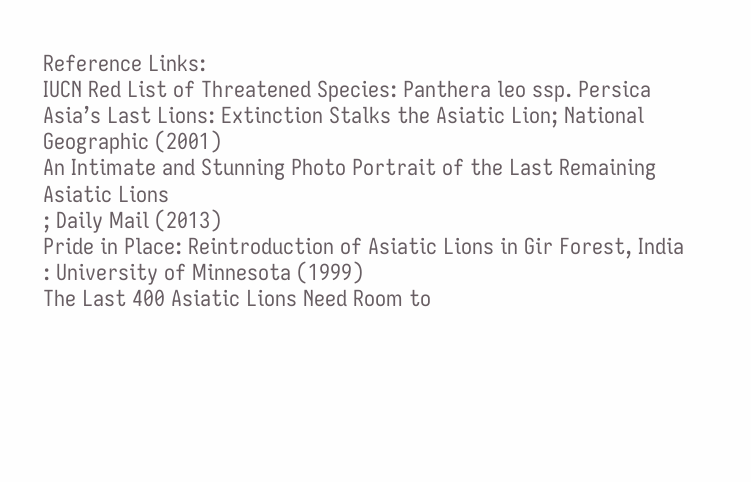Reference Links:
IUCN Red List of Threatened Species: Panthera leo ssp. Persica
Asia’s Last Lions: Extinction Stalks the Asiatic Lion; National Geographic (2001)
An Intimate and Stunning Photo Portrait of the Last Remaining Asiatic Lions
; Daily Mail (2013)
Pride in Place: Reintroduction of Asiatic Lions in Gir Forest, India
: University of Minnesota (1999)
The Last 400 Asiatic Lions Need Room to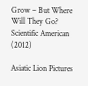Grow – But Where Will They Go? Scientific American (2012)

Asiatic Lion Pictures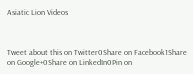Asiatic Lion Videos



Tweet about this on Twitter0Share on Facebook1Share on Google+0Share on LinkedIn0Pin on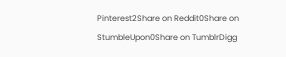Pinterest2Share on Reddit0Share on StumbleUpon0Share on TumblrDigg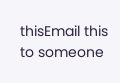thisEmail this to someone